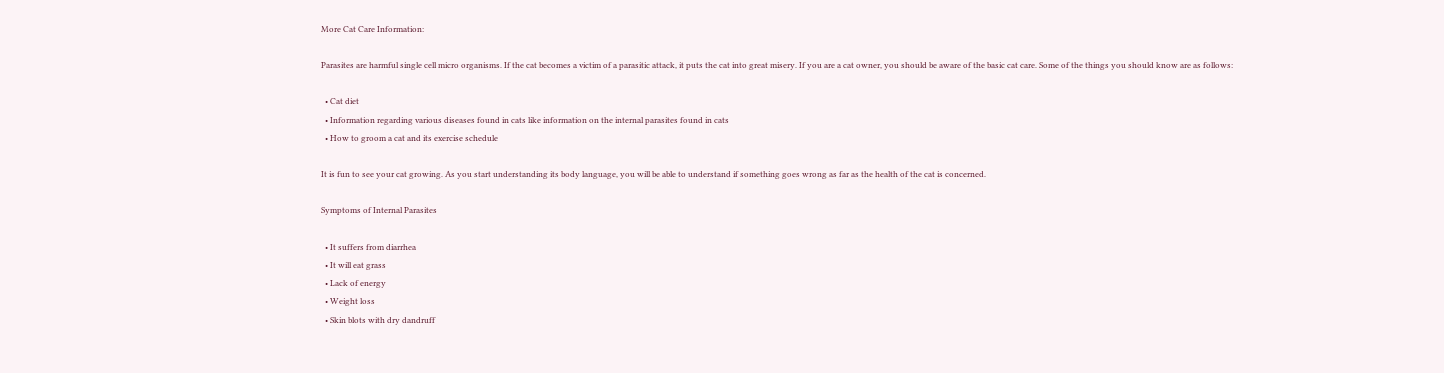More Cat Care Information:

Parasites are harmful single cell micro organisms. If the cat becomes a victim of a parasitic attack, it puts the cat into great misery. If you are a cat owner, you should be aware of the basic cat care. Some of the things you should know are as follows:

  • Cat diet
  • Information regarding various diseases found in cats like information on the internal parasites found in cats
  • How to groom a cat and its exercise schedule

It is fun to see your cat growing. As you start understanding its body language, you will be able to understand if something goes wrong as far as the health of the cat is concerned.

Symptoms of Internal Parasites

  • It suffers from diarrhea
  • It will eat grass
  • Lack of energy
  • Weight loss
  • Skin blots with dry dandruff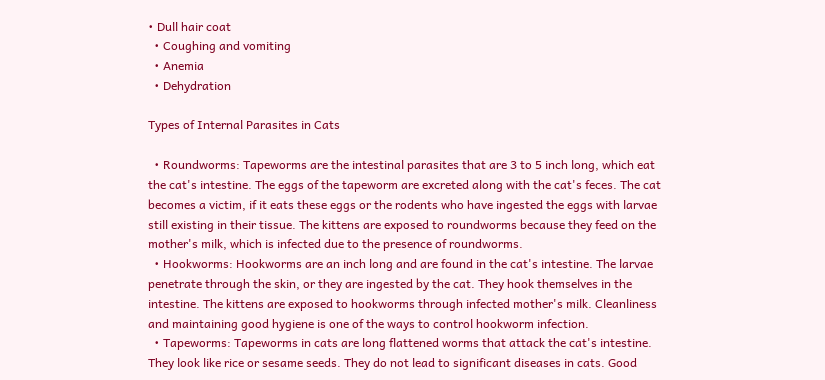• Dull hair coat
  • Coughing and vomiting
  • Anemia
  • Dehydration

Types of Internal Parasites in Cats

  • Roundworms: Tapeworms are the intestinal parasites that are 3 to 5 inch long, which eat the cat's intestine. The eggs of the tapeworm are excreted along with the cat's feces. The cat becomes a victim, if it eats these eggs or the rodents who have ingested the eggs with larvae still existing in their tissue. The kittens are exposed to roundworms because they feed on the mother's milk, which is infected due to the presence of roundworms.
  • Hookworms: Hookworms are an inch long and are found in the cat's intestine. The larvae penetrate through the skin, or they are ingested by the cat. They hook themselves in the intestine. The kittens are exposed to hookworms through infected mother's milk. Cleanliness and maintaining good hygiene is one of the ways to control hookworm infection.
  • Tapeworms: Tapeworms in cats are long flattened worms that attack the cat's intestine. They look like rice or sesame seeds. They do not lead to significant diseases in cats. Good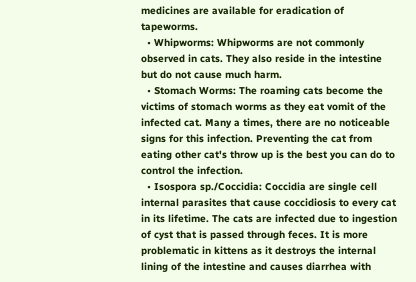medicines are available for eradication of tapeworms.
  • Whipworms: Whipworms are not commonly observed in cats. They also reside in the intestine but do not cause much harm.
  • Stomach Worms: The roaming cats become the victims of stomach worms as they eat vomit of the infected cat. Many a times, there are no noticeable signs for this infection. Preventing the cat from eating other cat's throw up is the best you can do to control the infection.
  • Isospora sp./Coccidia: Coccidia are single cell internal parasites that cause coccidiosis to every cat in its lifetime. The cats are infected due to ingestion of cyst that is passed through feces. It is more problematic in kittens as it destroys the internal lining of the intestine and causes diarrhea with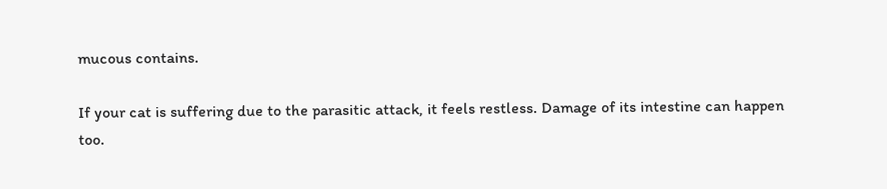mucous contains.

If your cat is suffering due to the parasitic attack, it feels restless. Damage of its intestine can happen too.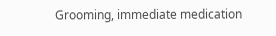Grooming, immediate medication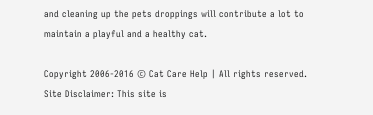and cleaning up the pets droppings will contribute a lot to maintain a playful and a healthy cat.

Copyright 2006-2016 © Cat Care Help | All rights reserved. Site Disclaimer: This site is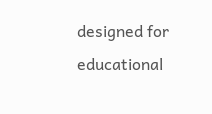designed for educational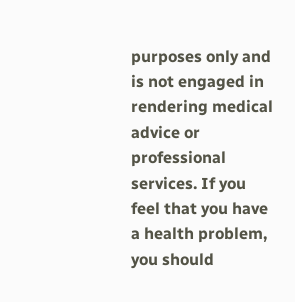purposes only and is not engaged in rendering medical advice or professional services. If you feel that you have a health problem, you should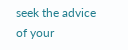seek the advice of your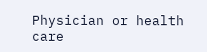Physician or health care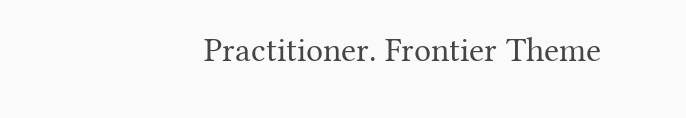Practitioner. Frontier Theme